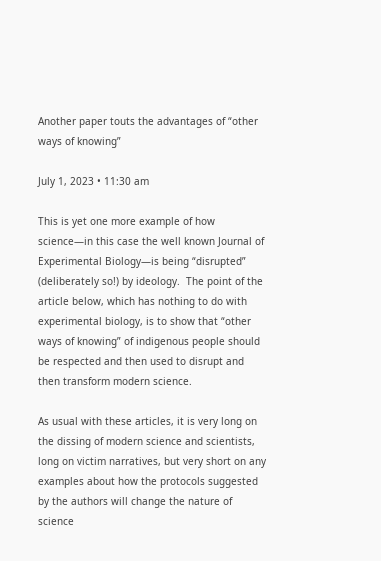Another paper touts the advantages of “other ways of knowing”

July 1, 2023 • 11:30 am

This is yet one more example of how science—in this case the well known Journal of Experimental Biology—is being “disrupted” (deliberately so!) by ideology.  The point of the article below, which has nothing to do with experimental biology, is to show that “other ways of knowing” of indigenous people should be respected and then used to disrupt and then transform modern science.

As usual with these articles, it is very long on the dissing of modern science and scientists, long on victim narratives, but very short on any examples about how the protocols suggested by the authors will change the nature of science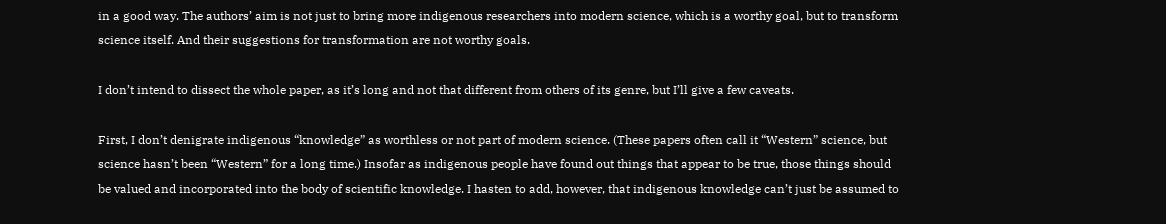in a good way. The authors’ aim is not just to bring more indigenous researchers into modern science, which is a worthy goal, but to transform science itself. And their suggestions for transformation are not worthy goals.

I don’t intend to dissect the whole paper, as it’s long and not that different from others of its genre, but I’ll give a few caveats.

First, I don’t denigrate indigenous “knowledge” as worthless or not part of modern science. (These papers often call it “Western” science, but science hasn’t been “Western” for a long time.) Insofar as indigenous people have found out things that appear to be true, those things should be valued and incorporated into the body of scientific knowledge. I hasten to add, however, that indigenous knowledge can’t just be assumed to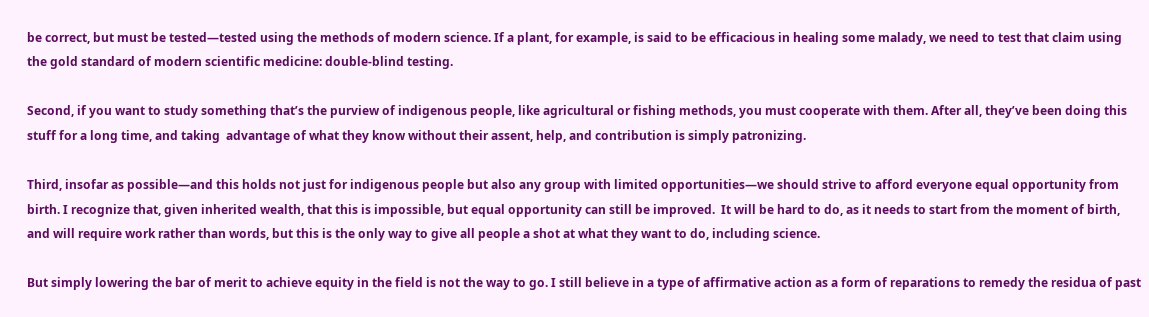be correct, but must be tested—tested using the methods of modern science. If a plant, for example, is said to be efficacious in healing some malady, we need to test that claim using the gold standard of modern scientific medicine: double-blind testing.

Second, if you want to study something that’s the purview of indigenous people, like agricultural or fishing methods, you must cooperate with them. After all, they’ve been doing this stuff for a long time, and taking  advantage of what they know without their assent, help, and contribution is simply patronizing.

Third, insofar as possible—and this holds not just for indigenous people but also any group with limited opportunities—we should strive to afford everyone equal opportunity from birth. I recognize that, given inherited wealth, that this is impossible, but equal opportunity can still be improved.  It will be hard to do, as it needs to start from the moment of birth, and will require work rather than words, but this is the only way to give all people a shot at what they want to do, including science.

But simply lowering the bar of merit to achieve equity in the field is not the way to go. I still believe in a type of affirmative action as a form of reparations to remedy the residua of past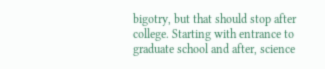bigotry, but that should stop after college. Starting with entrance to graduate school and after, science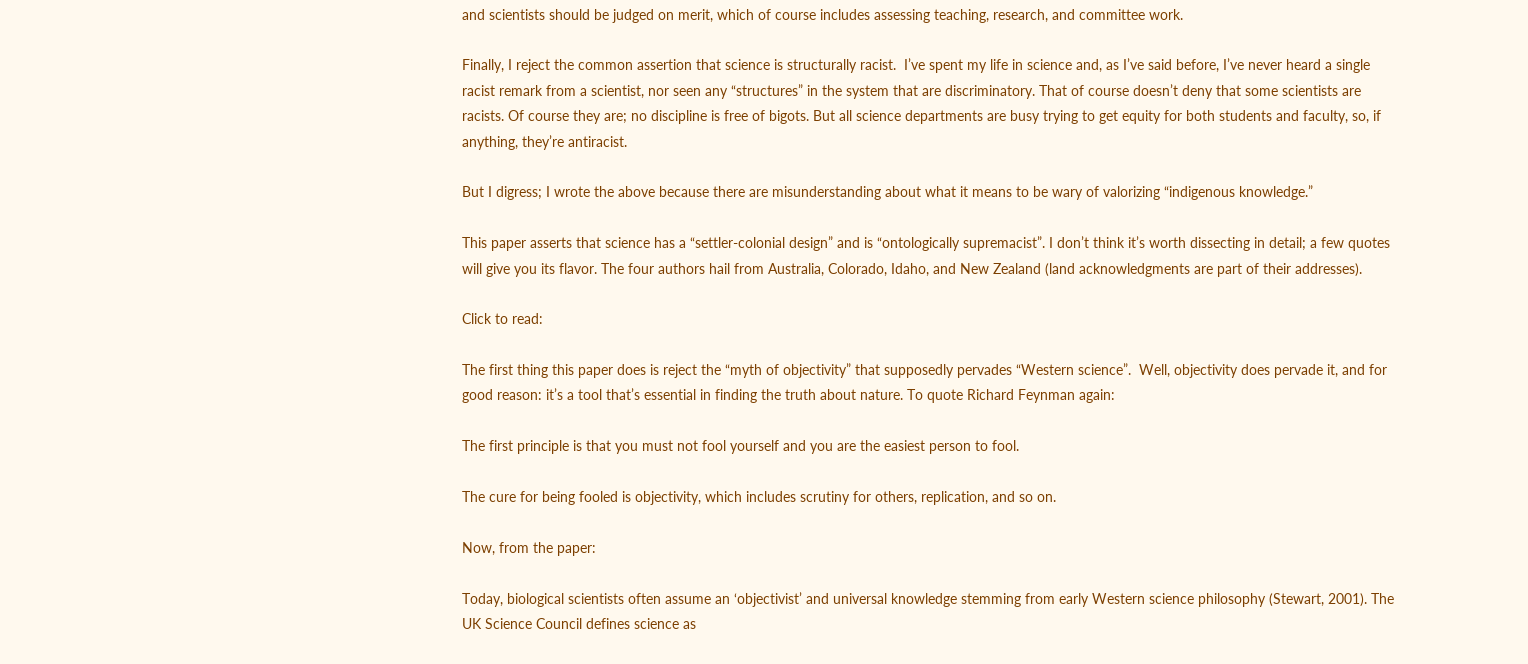and scientists should be judged on merit, which of course includes assessing teaching, research, and committee work.

Finally, I reject the common assertion that science is structurally racist.  I’ve spent my life in science and, as I’ve said before, I’ve never heard a single racist remark from a scientist, nor seen any “structures” in the system that are discriminatory. That of course doesn’t deny that some scientists are racists. Of course they are; no discipline is free of bigots. But all science departments are busy trying to get equity for both students and faculty, so, if anything, they’re antiracist.

But I digress; I wrote the above because there are misunderstanding about what it means to be wary of valorizing “indigenous knowledge.”

This paper asserts that science has a “settler-colonial design” and is “ontologically supremacist”. I don’t think it’s worth dissecting in detail; a few quotes will give you its flavor. The four authors hail from Australia, Colorado, Idaho, and New Zealand (land acknowledgments are part of their addresses).

Click to read:

The first thing this paper does is reject the “myth of objectivity” that supposedly pervades “Western science”.  Well, objectivity does pervade it, and for good reason: it’s a tool that’s essential in finding the truth about nature. To quote Richard Feynman again:

The first principle is that you must not fool yourself and you are the easiest person to fool.

The cure for being fooled is objectivity, which includes scrutiny for others, replication, and so on.

Now, from the paper:

Today, biological scientists often assume an ‘objectivist’ and universal knowledge stemming from early Western science philosophy (Stewart, 2001). The UK Science Council defines science as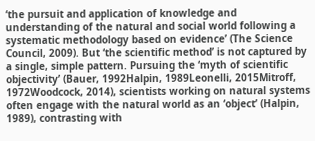‘the pursuit and application of knowledge and understanding of the natural and social world following a systematic methodology based on evidence’ (The Science Council, 2009). But ‘the scientific method’ is not captured by a single, simple pattern. Pursuing the ‘myth of scientific objectivity’ (Bauer, 1992Halpin, 1989Leonelli, 2015Mitroff, 1972Woodcock, 2014), scientists working on natural systems often engage with the natural world as an ‘object’ (Halpin, 1989), contrasting with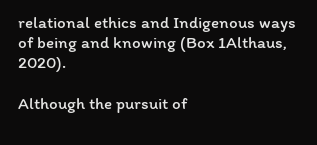relational ethics and Indigenous ways of being and knowing (Box 1Althaus, 2020).

Although the pursuit of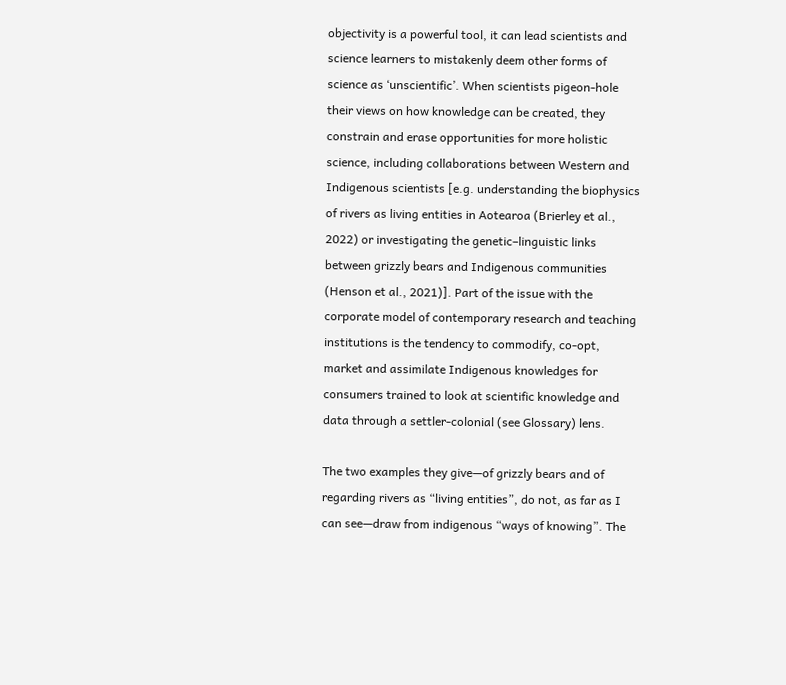objectivity is a powerful tool, it can lead scientists and science learners to mistakenly deem other forms of science as ‘unscientific’. When scientists pigeon-hole their views on how knowledge can be created, they constrain and erase opportunities for more holistic science, including collaborations between Western and Indigenous scientists [e.g. understanding the biophysics of rivers as living entities in Aotearoa (Brierley et al., 2022) or investigating the genetic–linguistic links between grizzly bears and Indigenous communities (Henson et al., 2021)]. Part of the issue with the corporate model of contemporary research and teaching institutions is the tendency to commodify, co-opt, market and assimilate Indigenous knowledges for consumers trained to look at scientific knowledge and data through a settler-colonial (see Glossary) lens.

The two examples they give—of grizzly bears and of regarding rivers as “living entities”, do not, as far as I can see—draw from indigenous “ways of knowing”. The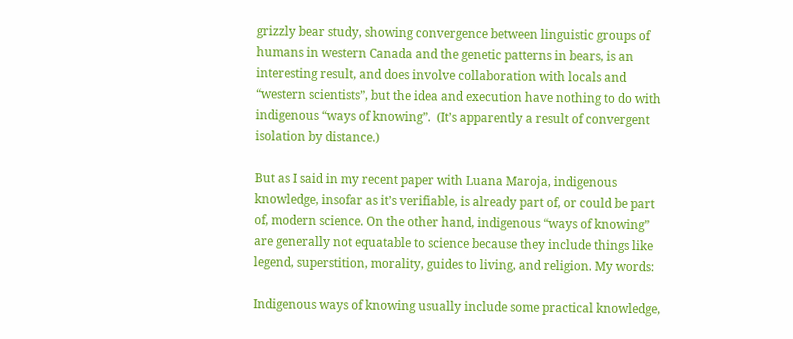grizzly bear study, showing convergence between linguistic groups of humans in western Canada and the genetic patterns in bears, is an interesting result, and does involve collaboration with locals and “western scientists”, but the idea and execution have nothing to do with indigenous “ways of knowing”.  (It’s apparently a result of convergent isolation by distance.)

But as I said in my recent paper with Luana Maroja, indigenous knowledge, insofar as it’s verifiable, is already part of, or could be part of, modern science. On the other hand, indigenous “ways of knowing” are generally not equatable to science because they include things like legend, superstition, morality, guides to living, and religion. My words:

Indigenous ways of knowing usually include some practical knowledge,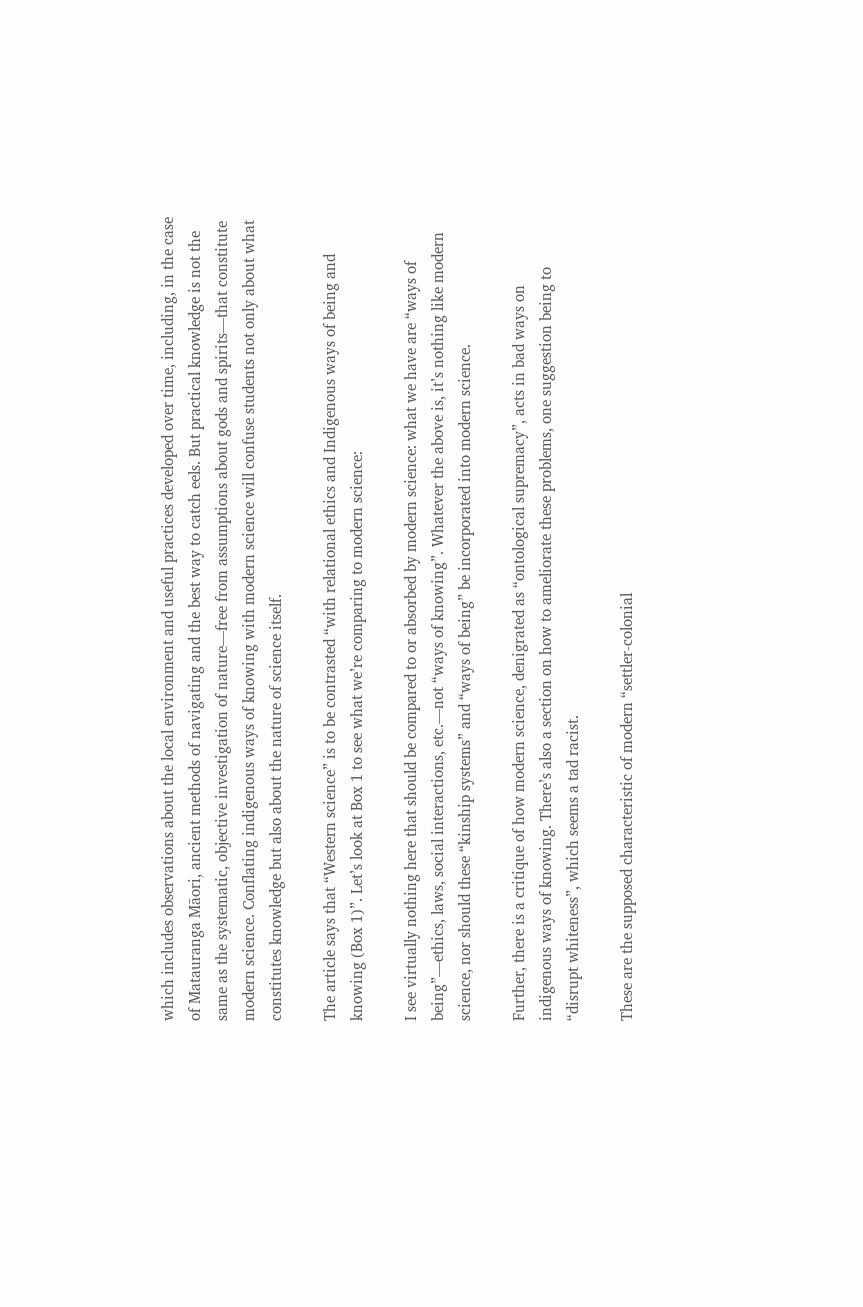which includes observations about the local environment and useful practices developed over time, including, in the case of Matauranga Māori, ancient methods of navigating and the best way to catch eels. But practical knowledge is not the same as the systematic, objective investigation of nature—free from assumptions about gods and spirits—that constitute modern science. Conflating indigenous ways of knowing with modern science will confuse students not only about what constitutes knowledge but also about the nature of science itself.

The article says that “Western science” is to be contrasted “with relational ethics and Indigenous ways of being and knowing (Box 1)”. Let’s look at Box 1 to see what we’re comparing to modern science:

I see virtually nothing here that should be compared to or absorbed by modern science: what we have are “ways of being”—ethics, laws, social interactions, etc.—not “ways of knowing”. Whatever the above is, it’s nothing like modern science, nor should these “kinship systems” and “ways of being” be incorporated into modern science.

Further, there is a critique of how modern science, denigrated as “ontological supremacy”, acts in bad ways on indigenous ways of knowing. There’s also a section on how to ameliorate these problems, one suggestion being to “disrupt whiteness”, which seems a tad racist.

These are the supposed characteristic of modern “settler-colonial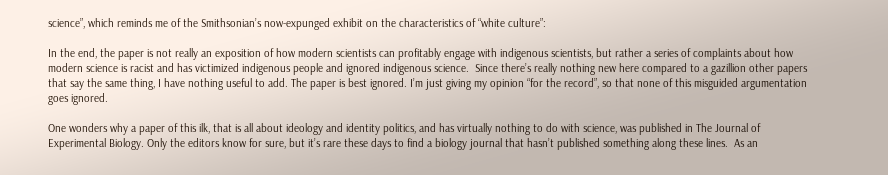science”, which reminds me of the Smithsonian’s now-expunged exhibit on the characteristics of “white culture”:

In the end, the paper is not really an exposition of how modern scientists can profitably engage with indigenous scientists, but rather a series of complaints about how modern science is racist and has victimized indigenous people and ignored indigenous science.  Since there’s really nothing new here compared to a gazillion other papers that say the same thing, I have nothing useful to add. The paper is best ignored. I’m just giving my opinion “for the record”, so that none of this misguided argumentation goes ignored.

One wonders why a paper of this ilk, that is all about ideology and identity politics, and has virtually nothing to do with science, was published in The Journal of Experimental Biology. Only the editors know for sure, but it’s rare these days to find a biology journal that hasn’t published something along these lines.  As an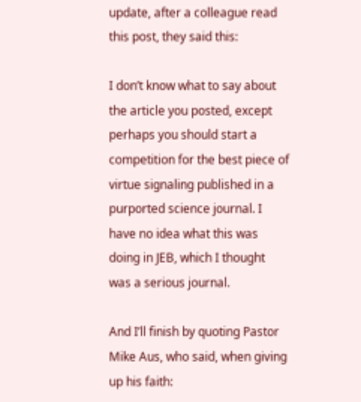update, after a colleague read this post, they said this:

I don’t know what to say about the article you posted, except perhaps you should start a competition for the best piece of virtue signaling published in a purported science journal. I have no idea what this was doing in JEB, which I thought was a serious journal.

And I’ll finish by quoting Pastor Mike Aus, who said, when giving up his faith: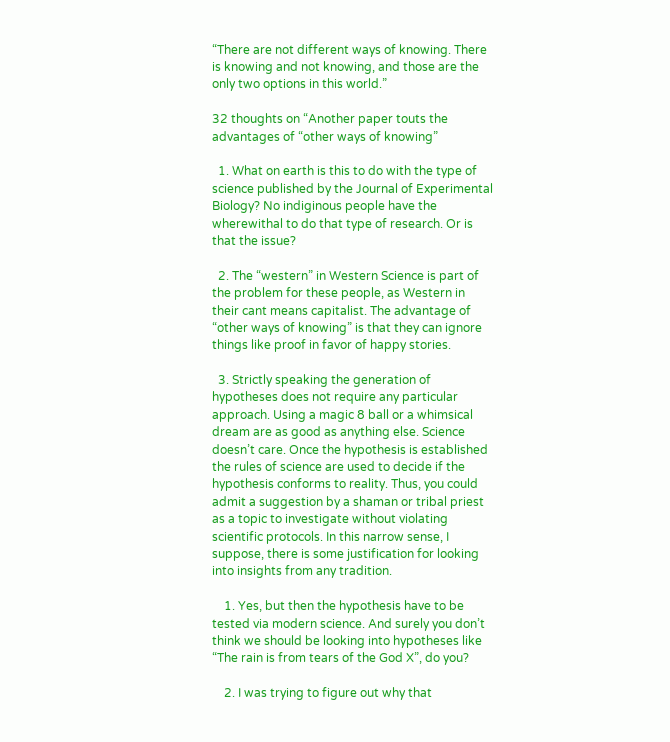“There are not different ways of knowing. There is knowing and not knowing, and those are the only two options in this world.”

32 thoughts on “Another paper touts the advantages of “other ways of knowing”

  1. What on earth is this to do with the type of science published by the Journal of Experimental Biology? No indiginous people have the wherewithal to do that type of research. Or is that the issue?

  2. The “western” in Western Science is part of the problem for these people, as Western in their cant means capitalist. The advantage of “other ways of knowing” is that they can ignore things like proof in favor of happy stories.

  3. Strictly speaking the generation of hypotheses does not require any particular approach. Using a magic 8 ball or a whimsical dream are as good as anything else. Science doesn’t care. Once the hypothesis is established the rules of science are used to decide if the hypothesis conforms to reality. Thus, you could admit a suggestion by a shaman or tribal priest as a topic to investigate without violating scientific protocols. In this narrow sense, I suppose, there is some justification for looking into insights from any tradition.

    1. Yes, but then the hypothesis have to be tested via modern science. And surely you don’t think we should be looking into hypotheses like “The rain is from tears of the God X”, do you?

    2. I was trying to figure out why that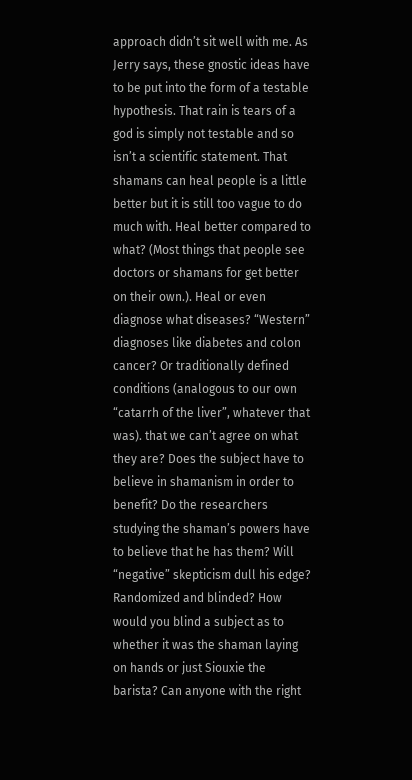approach didn’t sit well with me. As Jerry says, these gnostic ideas have to be put into the form of a testable hypothesis. That rain is tears of a god is simply not testable and so isn’t a scientific statement. That shamans can heal people is a little better but it is still too vague to do much with. Heal better compared to what? (Most things that people see doctors or shamans for get better on their own.). Heal or even diagnose what diseases? “Western” diagnoses like diabetes and colon cancer? Or traditionally defined conditions (analogous to our own “catarrh of the liver”, whatever that was). that we can’t agree on what they are? Does the subject have to believe in shamanism in order to benefit? Do the researchers studying the shaman’s powers have to believe that he has them? Will “negative” skepticism dull his edge? Randomized and blinded? How would you blind a subject as to whether it was the shaman laying on hands or just Siouxie the barista? Can anyone with the right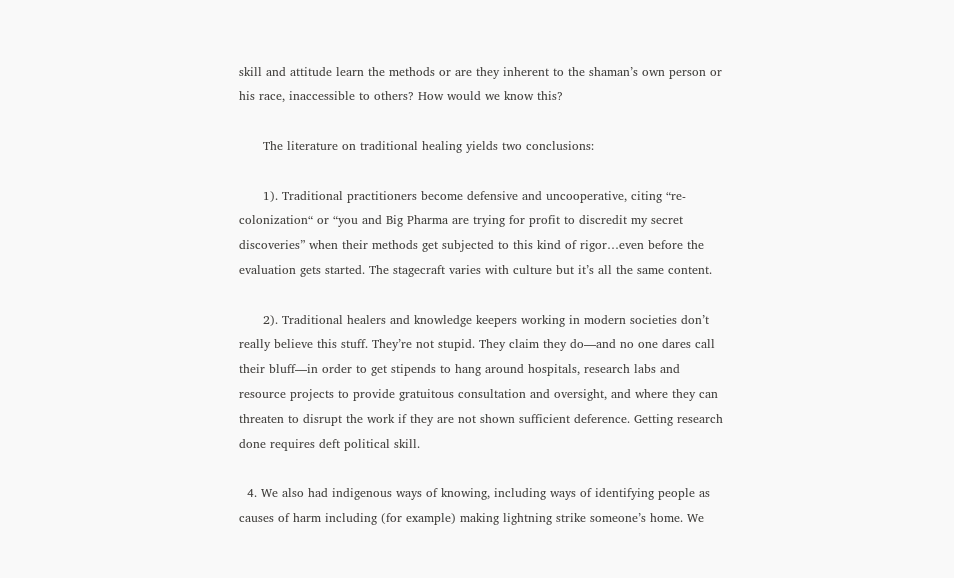skill and attitude learn the methods or are they inherent to the shaman’s own person or his race, inaccessible to others? How would we know this?

      The literature on traditional healing yields two conclusions:

      1). Traditional practitioners become defensive and uncooperative, citing “re-colonization“ or “you and Big Pharma are trying for profit to discredit my secret discoveries” when their methods get subjected to this kind of rigor…even before the evaluation gets started. The stagecraft varies with culture but it’s all the same content.

      2). Traditional healers and knowledge keepers working in modern societies don’t really believe this stuff. They’re not stupid. They claim they do—and no one dares call their bluff—in order to get stipends to hang around hospitals, research labs and resource projects to provide gratuitous consultation and oversight, and where they can threaten to disrupt the work if they are not shown sufficient deference. Getting research done requires deft political skill.

  4. We also had indigenous ways of knowing, including ways of identifying people as causes of harm including (for example) making lightning strike someone’s home. We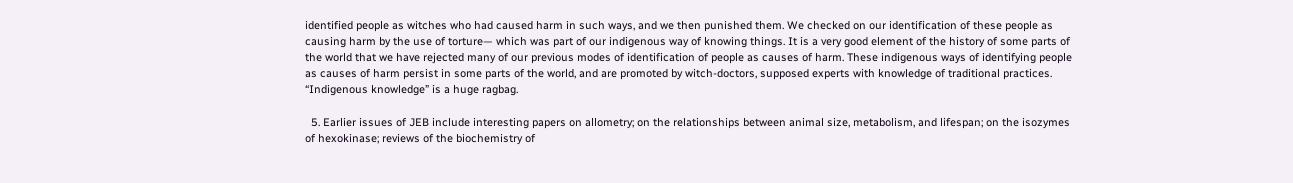identified people as witches who had caused harm in such ways, and we then punished them. We checked on our identification of these people as causing harm by the use of torture— which was part of our indigenous way of knowing things. It is a very good element of the history of some parts of the world that we have rejected many of our previous modes of identification of people as causes of harm. These indigenous ways of identifying people as causes of harm persist in some parts of the world, and are promoted by witch-doctors, supposed experts with knowledge of traditional practices. “Indigenous knowledge” is a huge ragbag.

  5. Earlier issues of JEB include interesting papers on allometry; on the relationships between animal size, metabolism, and lifespan; on the isozymes of hexokinase; reviews of the biochemistry of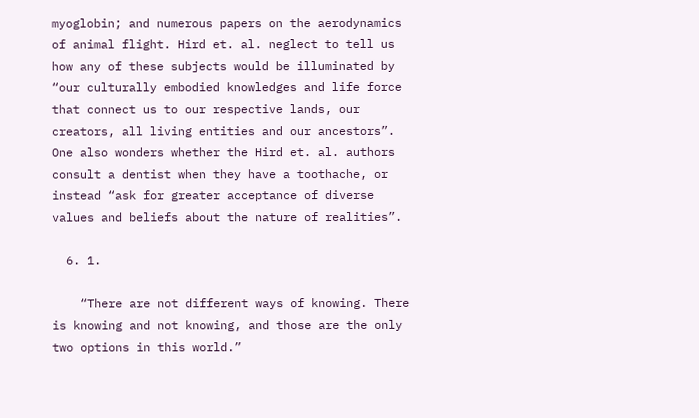myoglobin; and numerous papers on the aerodynamics of animal flight. Hird et. al. neglect to tell us how any of these subjects would be illuminated by “our culturally embodied knowledges and life force that connect us to our respective lands, our creators, all living entities and our ancestors”. One also wonders whether the Hird et. al. authors consult a dentist when they have a toothache, or instead “ask for greater acceptance of diverse values and beliefs about the nature of realities”.

  6. 1.

    “There are not different ways of knowing. There is knowing and not knowing, and those are the only two options in this world.”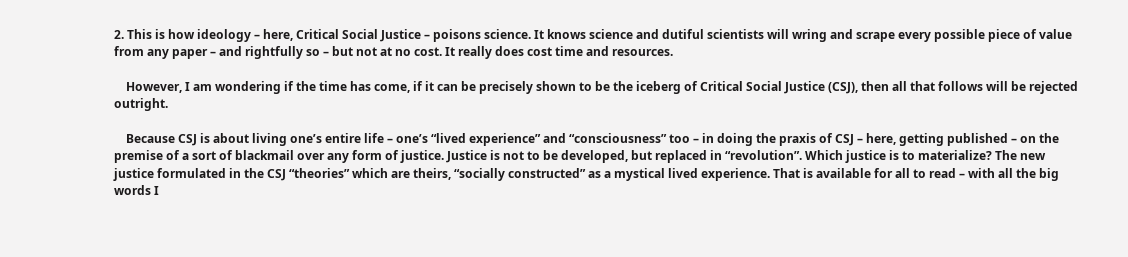2. This is how ideology – here, Critical Social Justice – poisons science. It knows science and dutiful scientists will wring and scrape every possible piece of value from any paper – and rightfully so – but not at no cost. It really does cost time and resources.

    However, I am wondering if the time has come, if it can be precisely shown to be the iceberg of Critical Social Justice (CSJ), then all that follows will be rejected outright.

    Because CSJ is about living one’s entire life – one’s “lived experience” and “consciousness” too – in doing the praxis of CSJ – here, getting published – on the premise of a sort of blackmail over any form of justice. Justice is not to be developed, but replaced in “revolution”. Which justice is to materialize? The new justice formulated in the CSJ “theories” which are theirs, “socially constructed” as a mystical lived experience. That is available for all to read – with all the big words I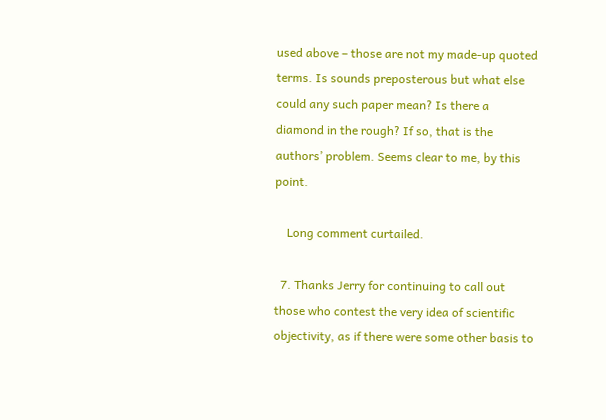used above – those are not my made-up quoted terms. Is sounds preposterous but what else could any such paper mean? Is there a diamond in the rough? If so, that is the authors’ problem. Seems clear to me, by this point.

    Long comment curtailed.

  7. Thanks Jerry for continuing to call out those who contest the very idea of scientific objectivity, as if there were some other basis to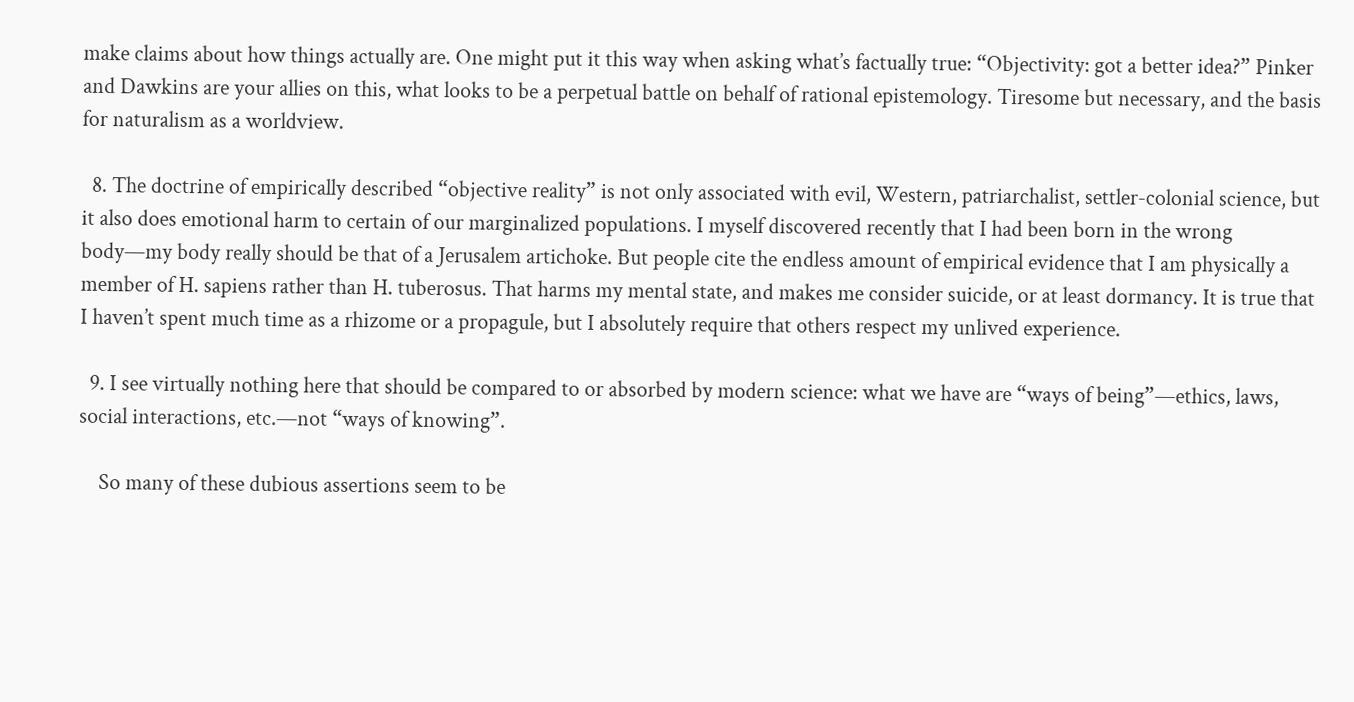make claims about how things actually are. One might put it this way when asking what’s factually true: “Objectivity: got a better idea?” Pinker and Dawkins are your allies on this, what looks to be a perpetual battle on behalf of rational epistemology. Tiresome but necessary, and the basis for naturalism as a worldview.

  8. The doctrine of empirically described “objective reality” is not only associated with evil, Western, patriarchalist, settler-colonial science, but it also does emotional harm to certain of our marginalized populations. I myself discovered recently that I had been born in the wrong body—my body really should be that of a Jerusalem artichoke. But people cite the endless amount of empirical evidence that I am physically a member of H. sapiens rather than H. tuberosus. That harms my mental state, and makes me consider suicide, or at least dormancy. It is true that I haven’t spent much time as a rhizome or a propagule, but I absolutely require that others respect my unlived experience.

  9. I see virtually nothing here that should be compared to or absorbed by modern science: what we have are “ways of being”—ethics, laws, social interactions, etc.—not “ways of knowing”.

    So many of these dubious assertions seem to be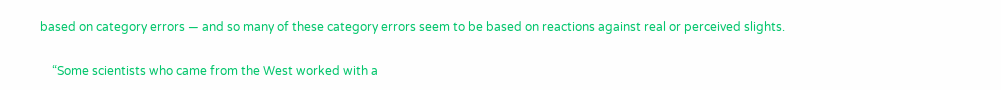based on category errors — and so many of these category errors seem to be based on reactions against real or perceived slights.

    “Some scientists who came from the West worked with a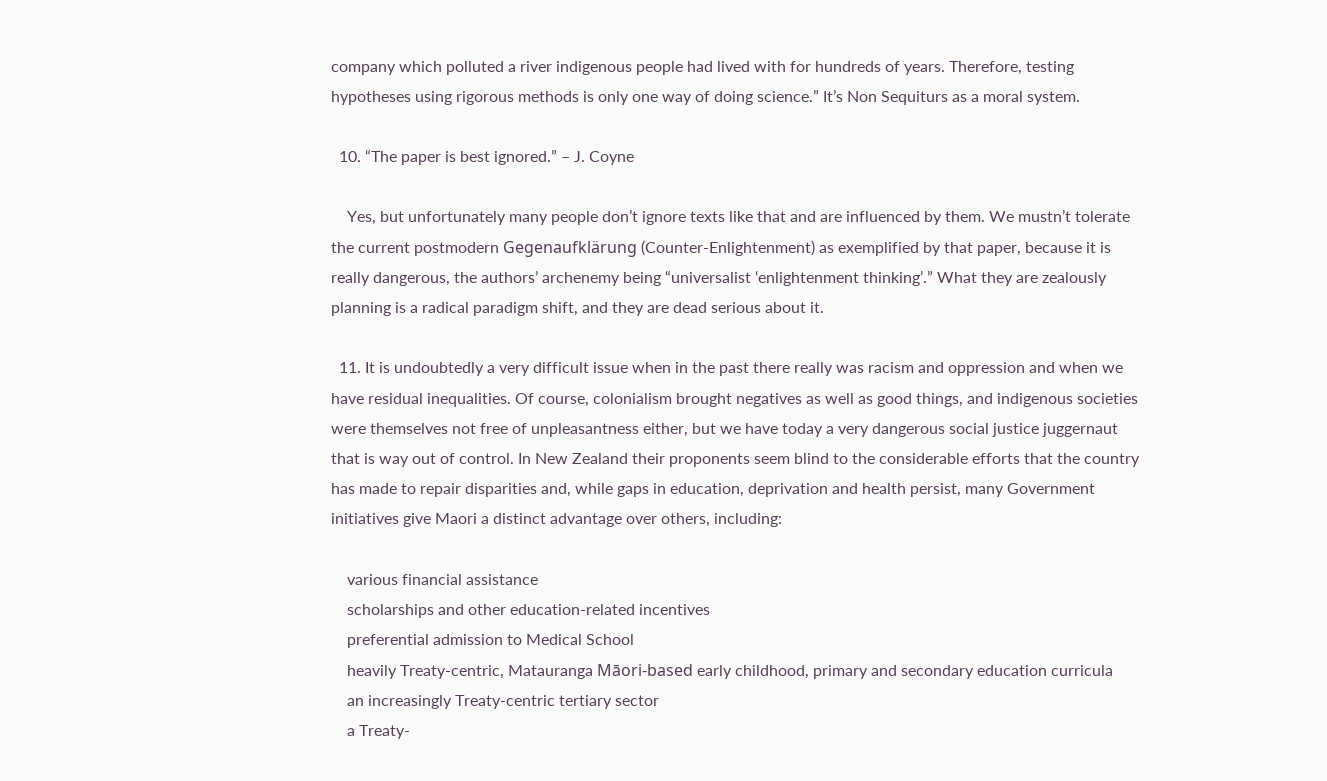company which polluted a river indigenous people had lived with for hundreds of years. Therefore, testing hypotheses using rigorous methods is only one way of doing science.” It’s Non Sequiturs as a moral system.

  10. “The paper is best ignored.” – J. Coyne

    Yes, but unfortunately many people don’t ignore texts like that and are influenced by them. We mustn’t tolerate the current postmodern Gegenaufklärung (Counter-Enlightenment) as exemplified by that paper, because it is really dangerous, the authors’ archenemy being “universalist ‘enlightenment thinking’.” What they are zealously planning is a radical paradigm shift, and they are dead serious about it.

  11. It is undoubtedly a very difficult issue when in the past there really was racism and oppression and when we have residual inequalities. Of course, colonialism brought negatives as well as good things, and indigenous societies were themselves not free of unpleasantness either, but we have today a very dangerous social justice juggernaut that is way out of control. In New Zealand their proponents seem blind to the considerable efforts that the country has made to repair disparities and, while gaps in education, deprivation and health persist, many Government initiatives give Maori a distinct advantage over others, including:

    various financial assistance
    scholarships and other education-related incentives
    preferential admission to Medical School
    heavily Treaty-centric, Matauranga Māori-based early childhood, primary and secondary education curricula
    an increasingly Treaty-centric tertiary sector
    a Treaty-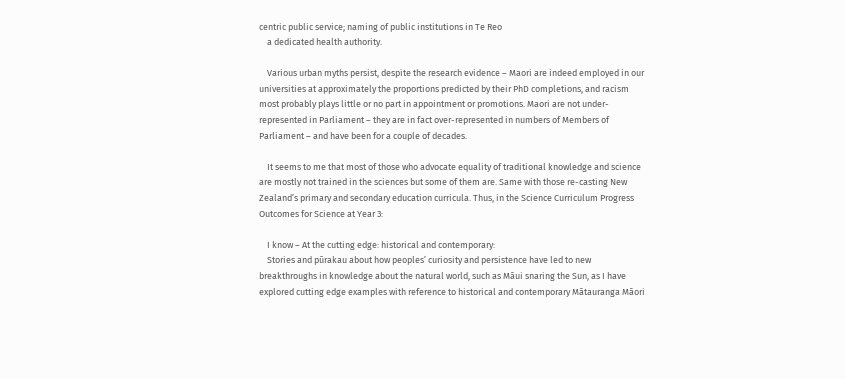centric public service; naming of public institutions in Te Reo
    a dedicated health authority.

    Various urban myths persist, despite the research evidence – Maori are indeed employed in our universities at approximately the proportions predicted by their PhD completions, and racism most probably plays little or no part in appointment or promotions. Maori are not under-represented in Parliament – they are in fact over-represented in numbers of Members of Parliament – and have been for a couple of decades.

    It seems to me that most of those who advocate equality of traditional knowledge and science are mostly not trained in the sciences but some of them are. Same with those re-casting New Zealand’s primary and secondary education curricula. Thus, in the Science Curriculum Progress Outcomes for Science at Year 3:

    I know – At the cutting edge: historical and contemporary:
    Stories and pūrakau about how peoples’ curiosity and persistence have led to new breakthroughs in knowledge about the natural world, such as Māui snaring the Sun, as I have explored cutting edge examples with reference to historical and contemporary Mātauranga Māori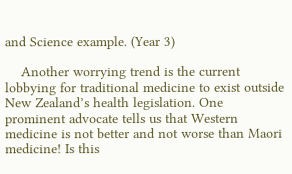and Science example. (Year 3)

    Another worrying trend is the current lobbying for traditional medicine to exist outside New Zealand’s health legislation. One prominent advocate tells us that Western medicine is not better and not worse than Maori medicine! Is this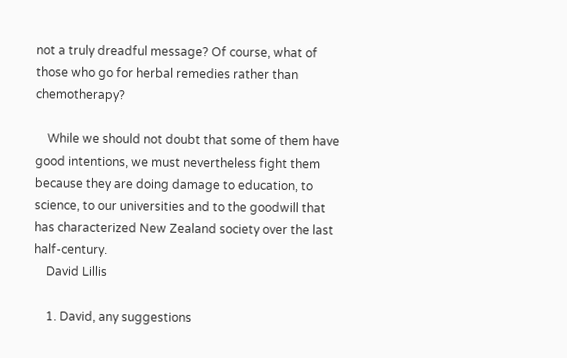not a truly dreadful message? Of course, what of those who go for herbal remedies rather than chemotherapy?

    While we should not doubt that some of them have good intentions, we must nevertheless fight them because they are doing damage to education, to science, to our universities and to the goodwill that has characterized New Zealand society over the last half-century.
    David Lillis

    1. David, any suggestions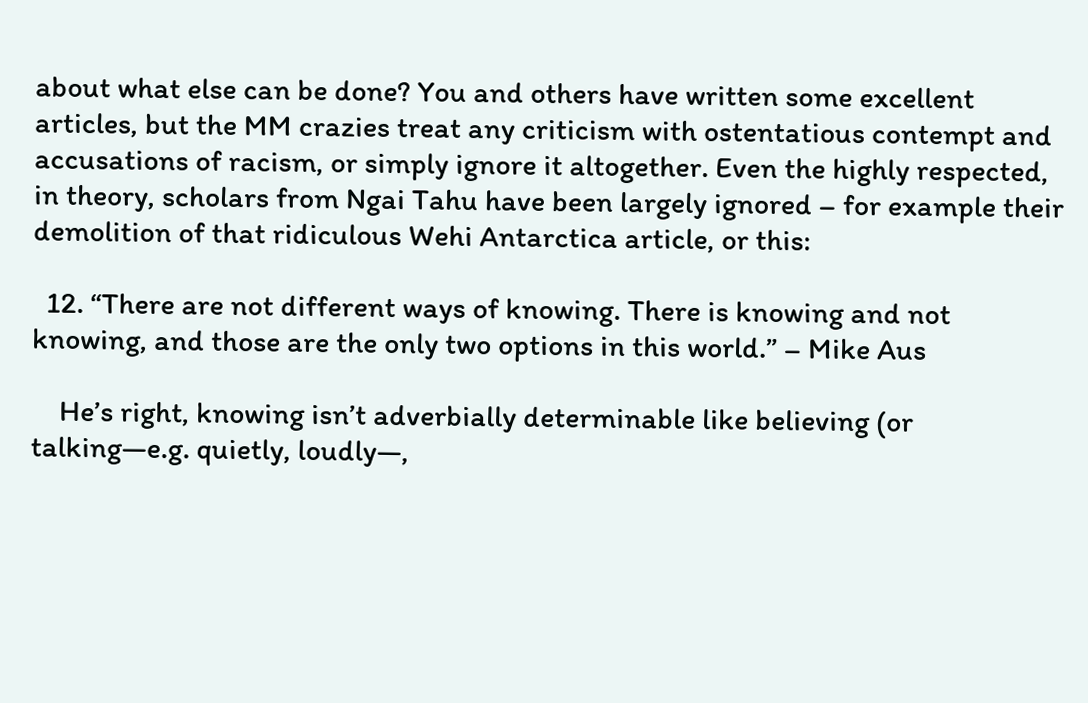about what else can be done? You and others have written some excellent articles, but the MM crazies treat any criticism with ostentatious contempt and accusations of racism, or simply ignore it altogether. Even the highly respected, in theory, scholars from Ngai Tahu have been largely ignored – for example their demolition of that ridiculous Wehi Antarctica article, or this:

  12. “There are not different ways of knowing. There is knowing and not knowing, and those are the only two options in this world.” – Mike Aus

    He’s right, knowing isn’t adverbially determinable like believing (or talking—e.g. quietly, loudly—,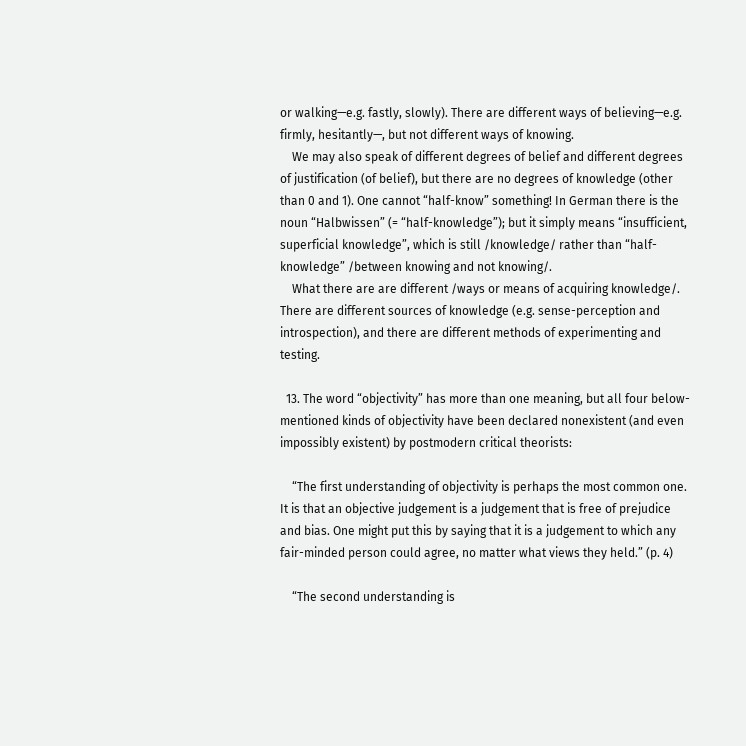or walking—e.g. fastly, slowly). There are different ways of believing—e.g. firmly, hesitantly—, but not different ways of knowing.
    We may also speak of different degrees of belief and different degrees of justification (of belief), but there are no degrees of knowledge (other than 0 and 1). One cannot “half-know” something! In German there is the noun “Halbwissen” (= “half-knowledge”); but it simply means “insufficient, superficial knowledge”, which is still /knowledge/ rather than “half-knowledge” /between knowing and not knowing/.
    What there are are different /ways or means of acquiring knowledge/. There are different sources of knowledge (e.g. sense-perception and introspection), and there are different methods of experimenting and testing.

  13. The word “objectivity” has more than one meaning, but all four below-mentioned kinds of objectivity have been declared nonexistent (and even impossibly existent) by postmodern critical theorists:

    “The first understanding of objectivity is perhaps the most common one. It is that an objective judgement is a judgement that is free of prejudice and bias. One might put this by saying that it is a judgement to which any fair-minded person could agree, no matter what views they held.” (p. 4)

    “The second understanding is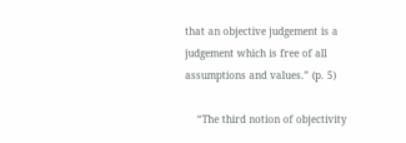that an objective judgement is a judgement which is free of all assumptions and values.” (p. 5)

    “The third notion of objectivity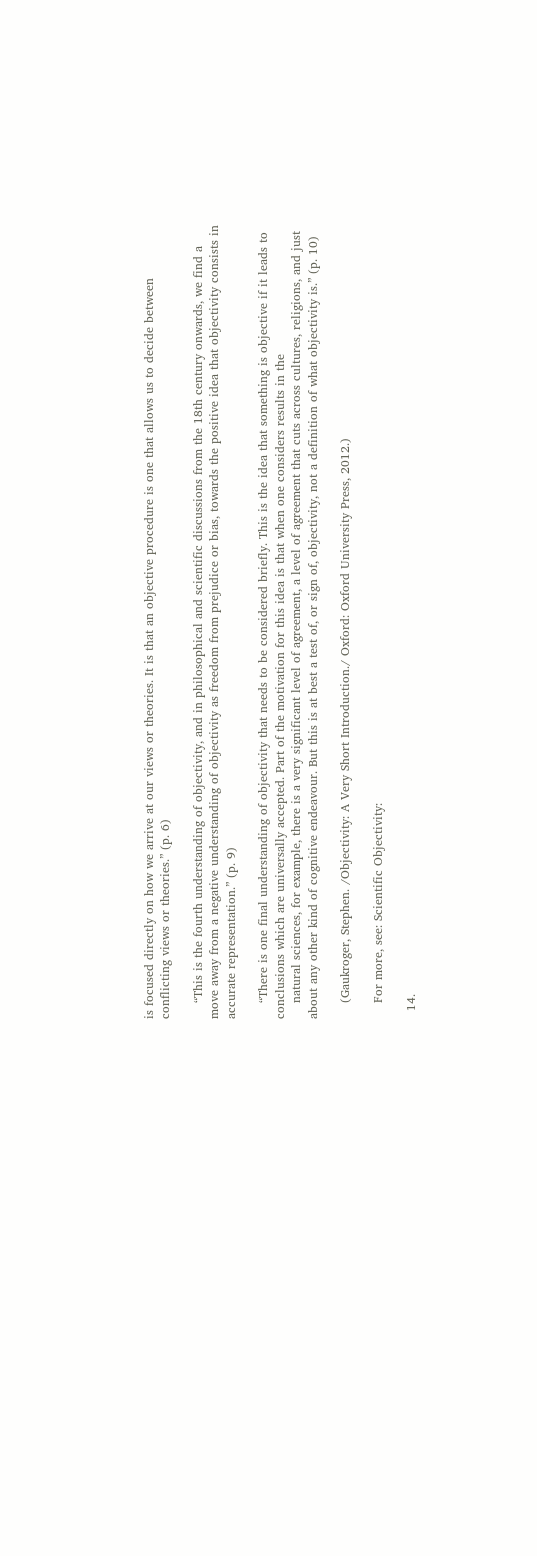is focused directly on how we arrive at our views or theories. It is that an objective procedure is one that allows us to decide between conflicting views or theories.” (p. 6)

    “This is the fourth understanding of objectivity, and in philosophical and scientific discussions from the 18th century onwards, we find a move away from a negative understanding of objectivity as freedom from prejudice or bias, towards the positive idea that objectivity consists in accurate representation.” (p. 9)

    “There is one final understanding of objectivity that needs to be considered briefly. This is the idea that something is objective if it leads to conclusions which are universally accepted. Part of the motivation for this idea is that when one considers results in the
    natural sciences, for example, there is a very significant level of agreement, a level of agreement that cuts across cultures, religions, and just about any other kind of cognitive endeavour. But this is at best a test of, or sign of, objectivity, not a definition of what objectivity is.” (p. 10)

    (Gaukroger, Stephen. /Objectivity: A Very Short Introduction./ Oxford: Oxford University Press, 2012.)

    For more, see: Scientific Objectivity:

  14.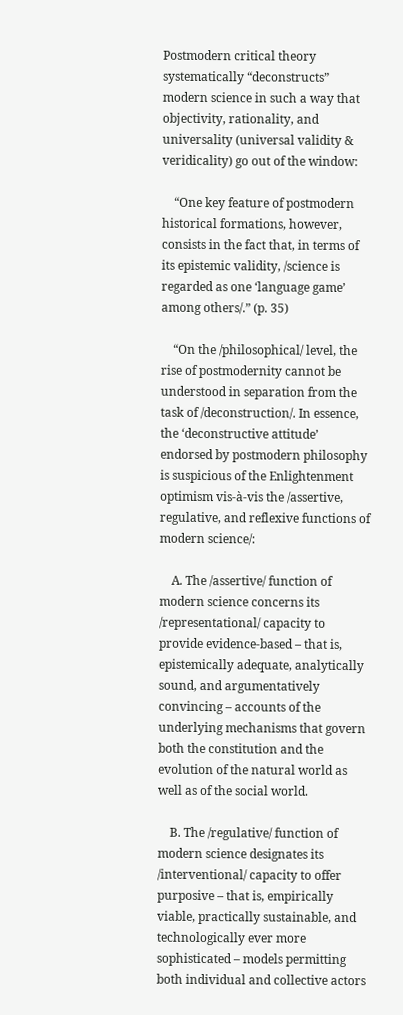Postmodern critical theory systematically “deconstructs” modern science in such a way that objectivity, rationality, and universality (universal validity & veridicality) go out of the window:

    “One key feature of postmodern historical formations, however, consists in the fact that, in terms of its epistemic validity, /science is regarded as one ‘language game’ among others/.” (p. 35)

    “On the /philosophical/ level, the rise of postmodernity cannot be understood in separation from the task of /deconstruction/. In essence, the ‘deconstructive attitude’ endorsed by postmodern philosophy is suspicious of the Enlightenment optimism vis-à-vis the /assertive, regulative, and reflexive functions of modern science/:

    A. The /assertive/ function of modern science concerns its /representational/ capacity to provide evidence-based – that is, epistemically adequate, analytically sound, and argumentatively convincing – accounts of the underlying mechanisms that govern both the constitution and the evolution of the natural world as well as of the social world.

    B. The /regulative/ function of modern science designates its /interventional/ capacity to offer purposive – that is, empirically viable, practically sustainable, and technologically ever more sophisticated – models permitting both individual and collective actors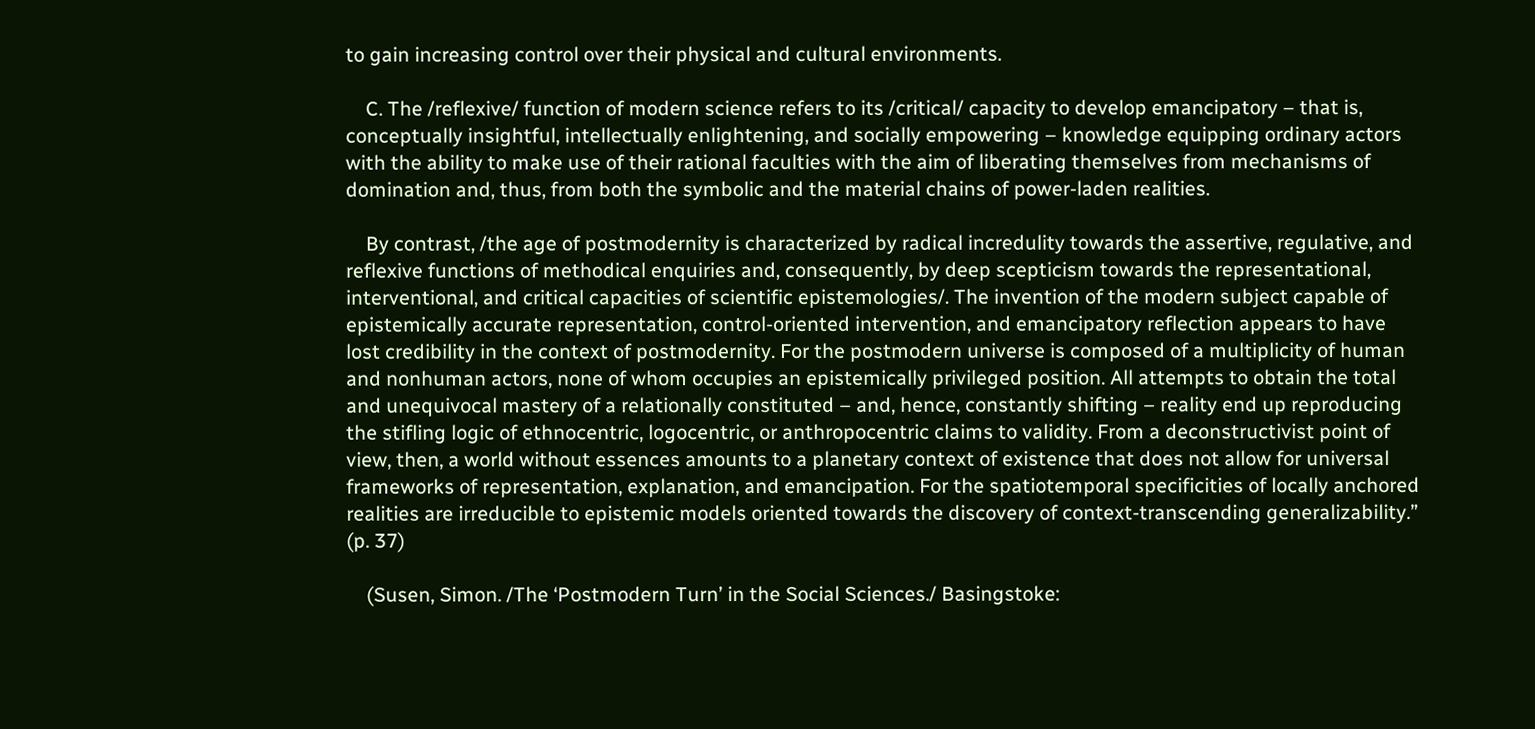to gain increasing control over their physical and cultural environments.

    C. The /reflexive/ function of modern science refers to its /critical/ capacity to develop emancipatory – that is, conceptually insightful, intellectually enlightening, and socially empowering – knowledge equipping ordinary actors with the ability to make use of their rational faculties with the aim of liberating themselves from mechanisms of domination and, thus, from both the symbolic and the material chains of power-laden realities.

    By contrast, /the age of postmodernity is characterized by radical incredulity towards the assertive, regulative, and reflexive functions of methodical enquiries and, consequently, by deep scepticism towards the representational, interventional, and critical capacities of scientific epistemologies/. The invention of the modern subject capable of epistemically accurate representation, control-oriented intervention, and emancipatory reflection appears to have lost credibility in the context of postmodernity. For the postmodern universe is composed of a multiplicity of human and nonhuman actors, none of whom occupies an epistemically privileged position. All attempts to obtain the total and unequivocal mastery of a relationally constituted – and, hence, constantly shifting – reality end up reproducing the stifling logic of ethnocentric, logocentric, or anthropocentric claims to validity. From a deconstructivist point of view, then, a world without essences amounts to a planetary context of existence that does not allow for universal frameworks of representation, explanation, and emancipation. For the spatiotemporal specificities of locally anchored realities are irreducible to epistemic models oriented towards the discovery of context-transcending generalizability.” (p. 37)

    (Susen, Simon. /The ‘Postmodern Turn’ in the Social Sciences./ Basingstoke: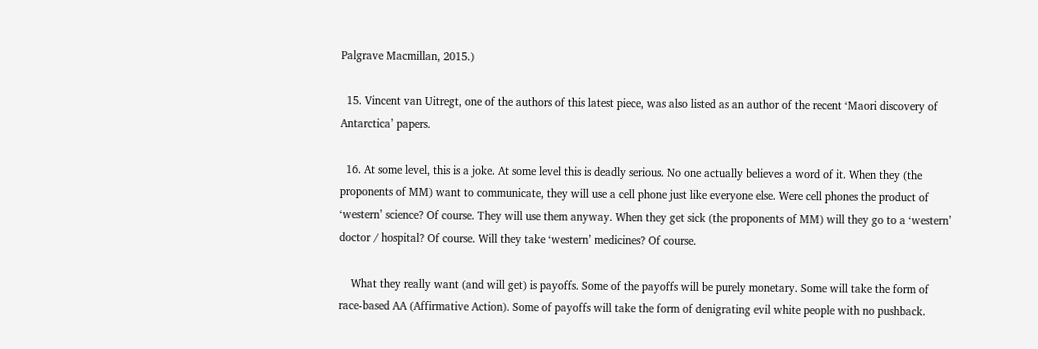Palgrave Macmillan, 2015.)

  15. Vincent van Uitregt, one of the authors of this latest piece, was also listed as an author of the recent ‘Maori discovery of Antarctica’ papers.

  16. At some level, this is a joke. At some level this is deadly serious. No one actually believes a word of it. When they (the proponents of MM) want to communicate, they will use a cell phone just like everyone else. Were cell phones the product of ‘western’ science? Of course. They will use them anyway. When they get sick (the proponents of MM) will they go to a ‘western’ doctor / hospital? Of course. Will they take ‘western’ medicines? Of course.

    What they really want (and will get) is payoffs. Some of the payoffs will be purely monetary. Some will take the form of race-based AA (Affirmative Action). Some of payoffs will take the form of denigrating evil white people with no pushback.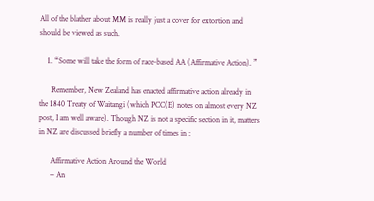All of the blather about MM is really just a cover for extortion and should be viewed as such.

    1. “Some will take the form of race-based AA (Affirmative Action). ”

      Remember, New Zealand has enacted affirmative action already in the 1840 Treaty of Waitangi (which PCC(E) notes on almost every NZ post, I am well aware). Though NZ is not a specific section in it, matters in NZ are discussed briefly a number of times in :

      Affirmative Action Around the World
      – An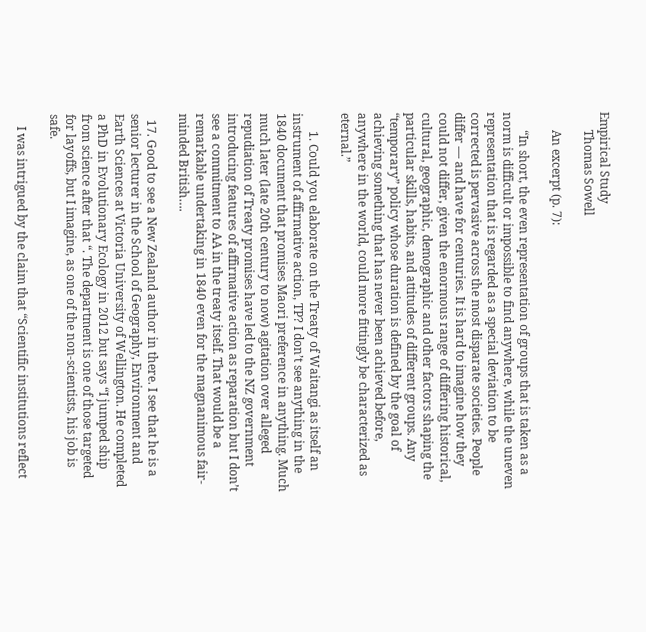Empirical Study
      Thomas Sowell

      An excerpt (p. 7):

      “In short, the even representation of groups that is taken as a norm is difficult or impossible to find anywhere, while the uneven representation that is regarded as a special deviation to be corrected is pervasive across the most disparate societies. People differ — and have for centuries. It is hard to imagine how they could not differ, given the enormous range of differing historical, cultural, geographic, demographic and other factors shaping the particular skills, habits, and attitudes of different groups. Any “temporary” policy whose duration is defined by the goal of achieving something that has never been achieved before, anywhere in the world, could more fittingly be characterized as eternal.”

      1. Could you elaborate on the Treaty of Waitangi as itself an instrument of affirmative action, TP? I don’t see anything in the 1840 document that promises Maori preference in anything. Much much later (late 20th century to now) agitation over alleged repudiation of Treaty promises have led to the NZ government introducing features of affirmative action as reparation but I don’t see a commitment to AA in the treaty itself. That would be a remarkable undertaking in 1840 even for the magnanimous fair-minded British….

  17. Good to see a New Zealand author in there. I see that he is a senior lecturer in the School of Geography, Environment and Earth Sciences at Victoria University of Wellington. He completed a PhD in Evolutionary Ecology in 2012 but says “I jumped ship from science after that “. The department is one of those targeted for layoffs, but I imagine, as one of the non-scientists, his job is safe.

    I was intrigued by the claim that “Scientific institutions reflect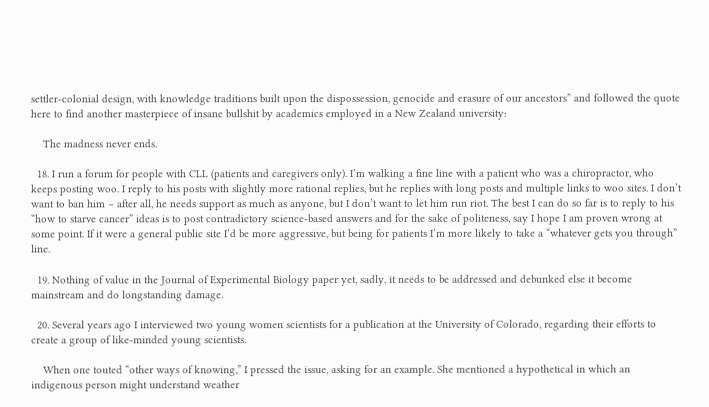settler-colonial design, with knowledge traditions built upon the dispossession, genocide and erasure of our ancestors” and followed the quote here to find another masterpiece of insane bullshit by academics employed in a New Zealand university:

    The madness never ends.

  18. I run a forum for people with CLL (patients and caregivers only). I’m walking a fine line with a patient who was a chiropractor, who keeps posting woo. I reply to his posts with slightly more rational replies, but he replies with long posts and multiple links to woo sites. I don’t want to ban him – after all, he needs support as much as anyone, but I don’t want to let him run riot. The best I can do so far is to reply to his “how to starve cancer” ideas is to post contradictory science-based answers and for the sake of politeness, say I hope I am proven wrong at some point. If it were a general public site I’d be more aggressive, but being for patients I’m more likely to take a “whatever gets you through” line.

  19. Nothing of value in the Journal of Experimental Biology paper yet, sadly, it needs to be addressed and debunked else it become mainstream and do longstanding damage.

  20. Several years ago I interviewed two young women scientists for a publication at the University of Colorado, regarding their efforts to create a group of like-minded young scientists.

    When one touted “other ways of knowing,” I pressed the issue, asking for an example. She mentioned a hypothetical in which an indigenous person might understand weather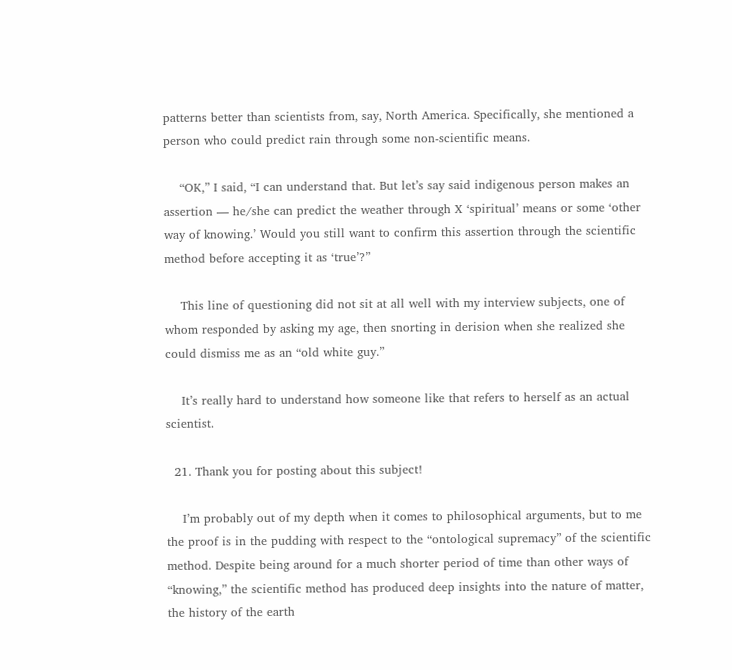patterns better than scientists from, say, North America. Specifically, she mentioned a person who could predict rain through some non-scientific means.

    “OK,” I said, “I can understand that. But let’s say said indigenous person makes an assertion — he/she can predict the weather through X ‘spiritual’ means or some ‘other way of knowing.’ Would you still want to confirm this assertion through the scientific method before accepting it as ‘true’?”

    This line of questioning did not sit at all well with my interview subjects, one of whom responded by asking my age, then snorting in derision when she realized she could dismiss me as an “old white guy.”

    It’s really hard to understand how someone like that refers to herself as an actual scientist.

  21. Thank you for posting about this subject!

    I’m probably out of my depth when it comes to philosophical arguments, but to me the proof is in the pudding with respect to the “ontological supremacy” of the scientific method. Despite being around for a much shorter period of time than other ways of “knowing,” the scientific method has produced deep insights into the nature of matter, the history of the earth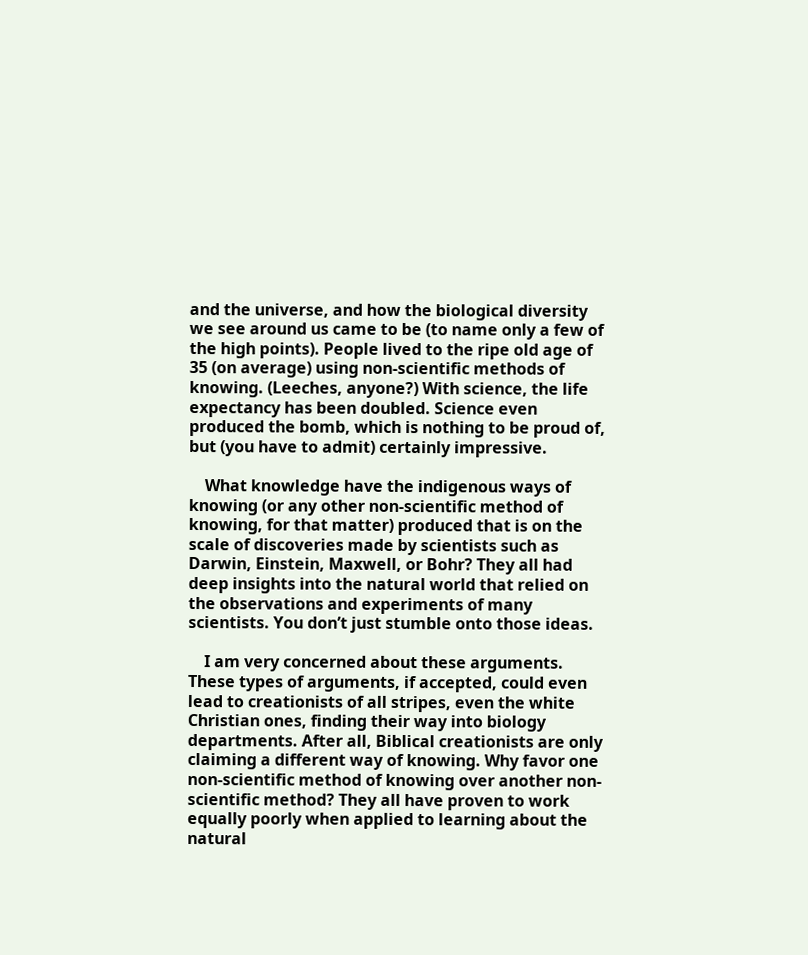and the universe, and how the biological diversity we see around us came to be (to name only a few of the high points). People lived to the ripe old age of 35 (on average) using non-scientific methods of knowing. (Leeches, anyone?) With science, the life expectancy has been doubled. Science even produced the bomb, which is nothing to be proud of, but (you have to admit) certainly impressive.

    What knowledge have the indigenous ways of knowing (or any other non-scientific method of knowing, for that matter) produced that is on the scale of discoveries made by scientists such as Darwin, Einstein, Maxwell, or Bohr? They all had deep insights into the natural world that relied on the observations and experiments of many scientists. You don’t just stumble onto those ideas.

    I am very concerned about these arguments. These types of arguments, if accepted, could even lead to creationists of all stripes, even the white Christian ones, finding their way into biology departments. After all, Biblical creationists are only claiming a different way of knowing. Why favor one non-scientific method of knowing over another non-scientific method? They all have proven to work equally poorly when applied to learning about the natural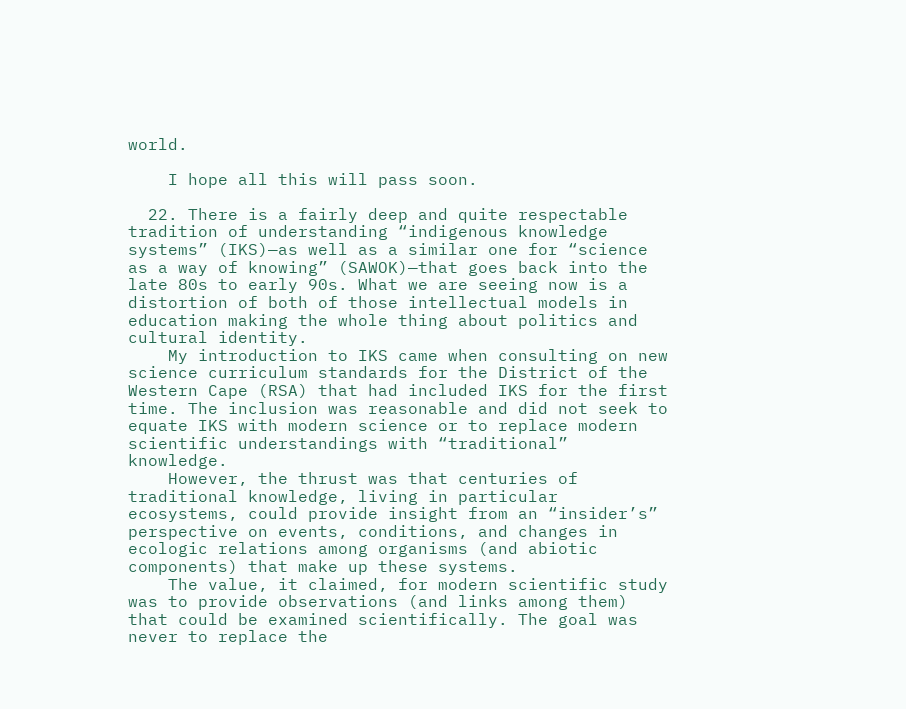world.

    I hope all this will pass soon.

  22. There is a fairly deep and quite respectable tradition of understanding “indigenous knowledge systems” (IKS)—as well as a similar one for “science as a way of knowing” (SAWOK)—that goes back into the late 80s to early 90s. What we are seeing now is a distortion of both of those intellectual models in education making the whole thing about politics and cultural identity.
    My introduction to IKS came when consulting on new science curriculum standards for the District of the Western Cape (RSA) that had included IKS for the first time. The inclusion was reasonable and did not seek to equate IKS with modern science or to replace modern scientific understandings with “traditional” knowledge.
    However, the thrust was that centuries of traditional knowledge, living in particular ecosystems, could provide insight from an “insider’s” perspective on events, conditions, and changes in ecologic relations among organisms (and abiotic components) that make up these systems.
    The value, it claimed, for modern scientific study was to provide observations (and links among them) that could be examined scientifically. The goal was never to replace the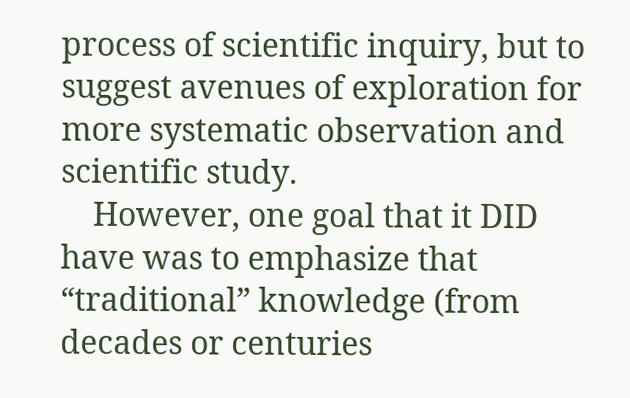process of scientific inquiry, but to suggest avenues of exploration for more systematic observation and scientific study.
    However, one goal that it DID have was to emphasize that “traditional” knowledge (from decades or centuries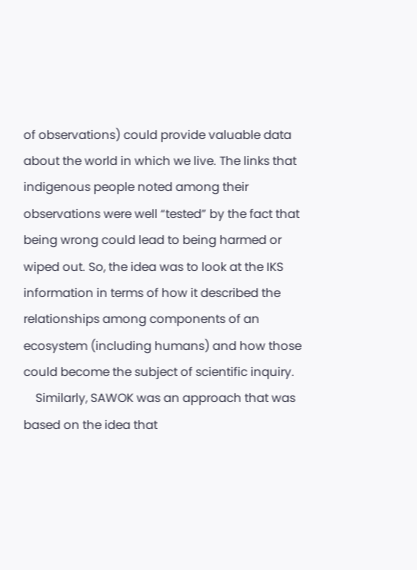of observations) could provide valuable data about the world in which we live. The links that indigenous people noted among their observations were well “tested” by the fact that being wrong could lead to being harmed or wiped out. So, the idea was to look at the IKS information in terms of how it described the relationships among components of an ecosystem (including humans) and how those could become the subject of scientific inquiry.
    Similarly, SAWOK was an approach that was based on the idea that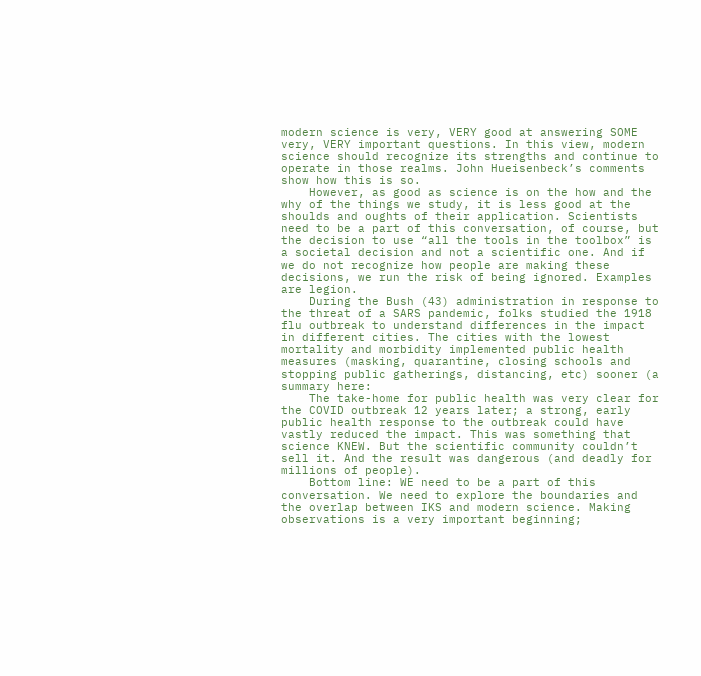modern science is very, VERY good at answering SOME very, VERY important questions. In this view, modern science should recognize its strengths and continue to operate in those realms. John Hueisenbeck’s comments show how this is so.
    However, as good as science is on the how and the why of the things we study, it is less good at the shoulds and oughts of their application. Scientists need to be a part of this conversation, of course, but the decision to use “all the tools in the toolbox” is a societal decision and not a scientific one. And if we do not recognize how people are making these decisions, we run the risk of being ignored. Examples are legion.
    During the Bush (43) administration in response to the threat of a SARS pandemic, folks studied the 1918 flu outbreak to understand differences in the impact in different cities. The cities with the lowest mortality and morbidity implemented public health measures (masking, quarantine, closing schools and stopping public gatherings, distancing, etc) sooner (a summary here:
    The take-home for public health was very clear for the COVID outbreak 12 years later; a strong, early public health response to the outbreak could have vastly reduced the impact. This was something that science KNEW. But the scientific community couldn’t sell it. And the result was dangerous (and deadly for millions of people).
    Bottom line: WE need to be a part of this conversation. We need to explore the boundaries and the overlap between IKS and modern science. Making observations is a very important beginning;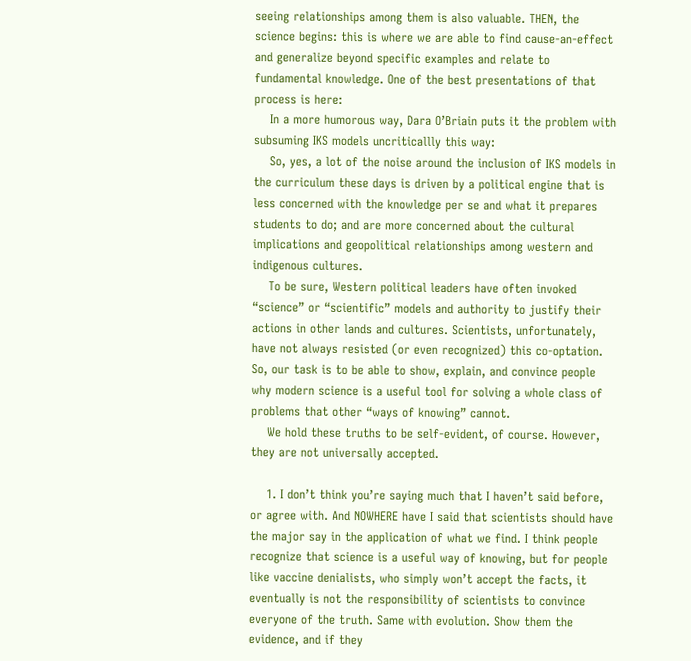seeing relationships among them is also valuable. THEN, the science begins: this is where we are able to find cause-an-effect and generalize beyond specific examples and relate to fundamental knowledge. One of the best presentations of that process is here:
    In a more humorous way, Dara O’Briain puts it the problem with subsuming IKS models uncriticallly this way:
    So, yes, a lot of the noise around the inclusion of IKS models in the curriculum these days is driven by a political engine that is less concerned with the knowledge per se and what it prepares students to do; and are more concerned about the cultural implications and geopolitical relationships among western and indigenous cultures.
    To be sure, Western political leaders have often invoked “science” or “scientific” models and authority to justify their actions in other lands and cultures. Scientists, unfortunately, have not always resisted (or even recognized) this co-optation. So, our task is to be able to show, explain, and convince people why modern science is a useful tool for solving a whole class of problems that other “ways of knowing” cannot.
    We hold these truths to be self-evident, of course. However, they are not universally accepted.

    1. I don’t think you’re saying much that I haven’t said before, or agree with. And NOWHERE have I said that scientists should have the major say in the application of what we find. I think people recognize that science is a useful way of knowing, but for people like vaccine denialists, who simply won’t accept the facts, it eventually is not the responsibility of scientists to convince everyone of the truth. Same with evolution. Show them the evidence, and if they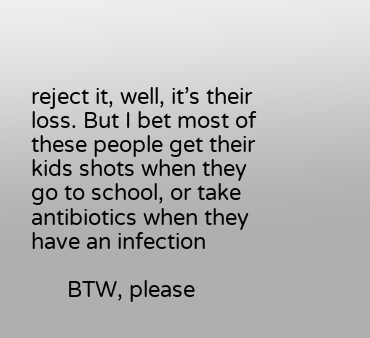reject it, well, it’s their loss. But I bet most of these people get their kids shots when they go to school, or take antibiotics when they have an infection

      BTW, please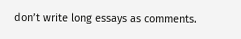don’t write long essays as comments.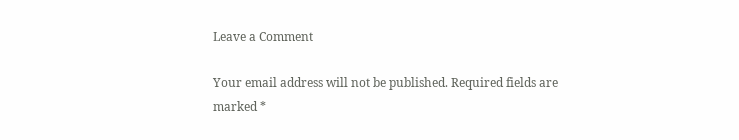Leave a Comment

Your email address will not be published. Required fields are marked *